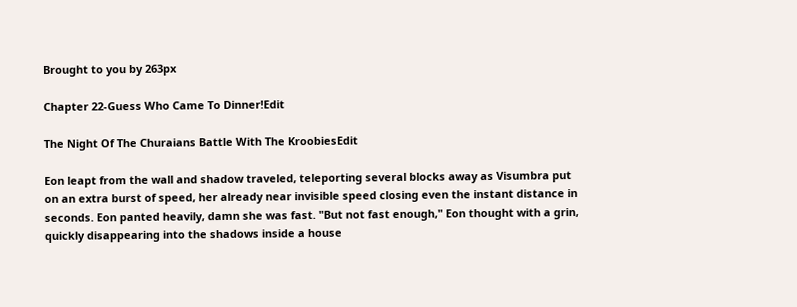Brought to you by 263px

Chapter 22-Guess Who Came To Dinner!Edit

The Night Of The Churaians Battle With The KroobiesEdit

Eon leapt from the wall and shadow traveled, teleporting several blocks away as Visumbra put on an extra burst of speed, her already near invisible speed closing even the instant distance in seconds. Eon panted heavily, damn she was fast. "But not fast enough," Eon thought with a grin, quickly disappearing into the shadows inside a house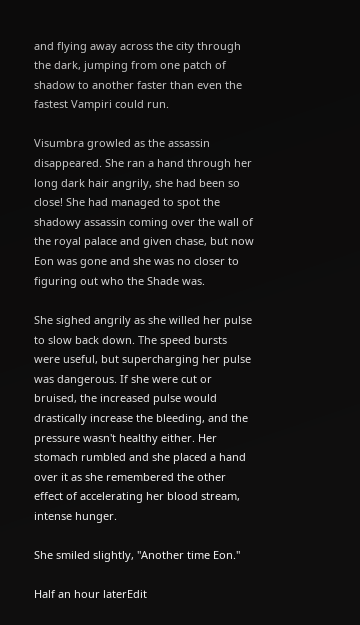and flying away across the city through the dark, jumping from one patch of shadow to another faster than even the fastest Vampiri could run.

Visumbra growled as the assassin disappeared. She ran a hand through her long dark hair angrily, she had been so close! She had managed to spot the shadowy assassin coming over the wall of the royal palace and given chase, but now Eon was gone and she was no closer to figuring out who the Shade was.

She sighed angrily as she willed her pulse to slow back down. The speed bursts were useful, but supercharging her pulse was dangerous. If she were cut or bruised, the increased pulse would drastically increase the bleeding, and the pressure wasn't healthy either. Her stomach rumbled and she placed a hand over it as she remembered the other effect of accelerating her blood stream, intense hunger.

She smiled slightly, "Another time Eon."

Half an hour laterEdit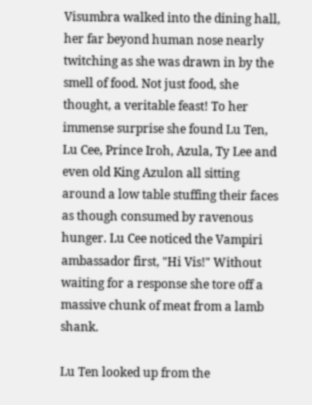Visumbra walked into the dining hall, her far beyond human nose nearly twitching as she was drawn in by the smell of food. Not just food, she thought, a veritable feast! To her immense surprise she found Lu Ten, Lu Cee, Prince Iroh, Azula, Ty Lee and even old King Azulon all sitting around a low table stuffing their faces as though consumed by ravenous hunger. Lu Cee noticed the Vampiri ambassador first, "Hi Vis!" Without waiting for a response she tore off a massive chunk of meat from a lamb shank.

Lu Ten looked up from the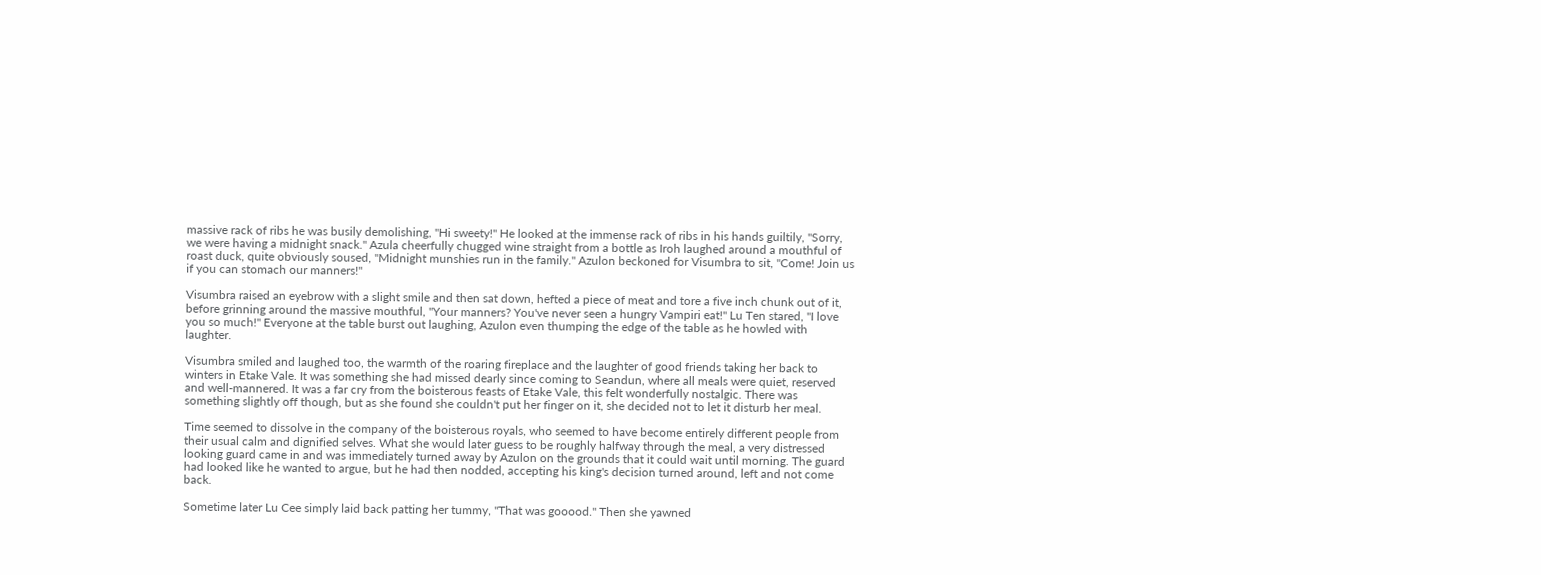massive rack of ribs he was busily demolishing, "Hi sweety!" He looked at the immense rack of ribs in his hands guiltily, "Sorry, we were having a midnight snack." Azula cheerfully chugged wine straight from a bottle as Iroh laughed around a mouthful of roast duck, quite obviously soused, "Midnight munshies run in the family." Azulon beckoned for Visumbra to sit, "Come! Join us if you can stomach our manners!"

Visumbra raised an eyebrow with a slight smile and then sat down, hefted a piece of meat and tore a five inch chunk out of it, before grinning around the massive mouthful, "Your manners? You've never seen a hungry Vampiri eat!" Lu Ten stared, "I love you so much!" Everyone at the table burst out laughing, Azulon even thumping the edge of the table as he howled with laughter.

Visumbra smiled and laughed too, the warmth of the roaring fireplace and the laughter of good friends taking her back to winters in Etake Vale. It was something she had missed dearly since coming to Seandun, where all meals were quiet, reserved and well-mannered. It was a far cry from the boisterous feasts of Etake Vale, this felt wonderfully nostalgic. There was something slightly off though, but as she found she couldn't put her finger on it, she decided not to let it disturb her meal.

Time seemed to dissolve in the company of the boisterous royals, who seemed to have become entirely different people from their usual calm and dignified selves. What she would later guess to be roughly halfway through the meal, a very distressed looking guard came in and was immediately turned away by Azulon on the grounds that it could wait until morning. The guard had looked like he wanted to argue, but he had then nodded, accepting his king's decision turned around, left and not come back.

Sometime later Lu Cee simply laid back patting her tummy, "That was gooood." Then she yawned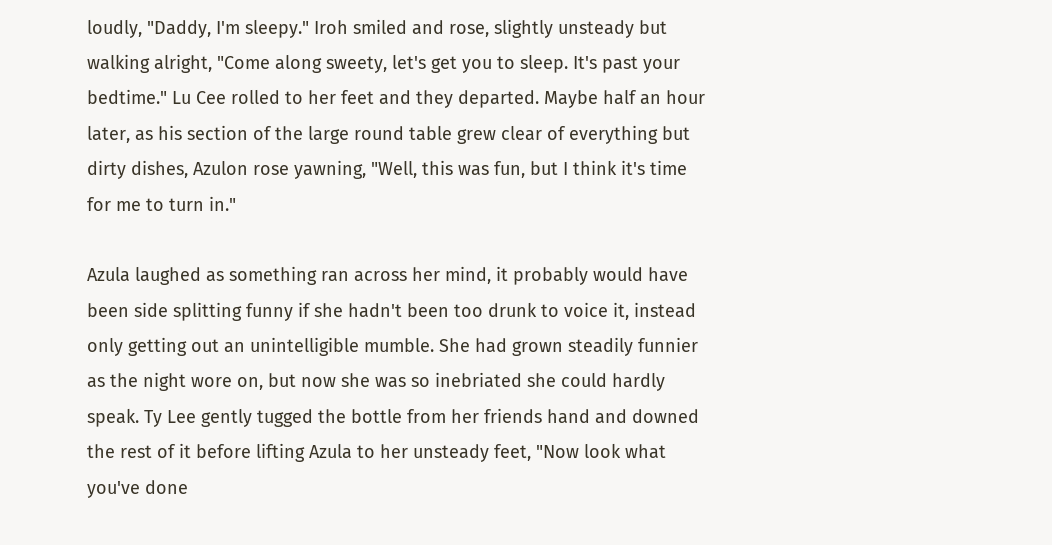loudly, "Daddy, I'm sleepy." Iroh smiled and rose, slightly unsteady but walking alright, "Come along sweety, let's get you to sleep. It's past your bedtime." Lu Cee rolled to her feet and they departed. Maybe half an hour later, as his section of the large round table grew clear of everything but dirty dishes, Azulon rose yawning, "Well, this was fun, but I think it's time for me to turn in."

Azula laughed as something ran across her mind, it probably would have been side splitting funny if she hadn't been too drunk to voice it, instead only getting out an unintelligible mumble. She had grown steadily funnier as the night wore on, but now she was so inebriated she could hardly speak. Ty Lee gently tugged the bottle from her friends hand and downed the rest of it before lifting Azula to her unsteady feet, "Now look what you've done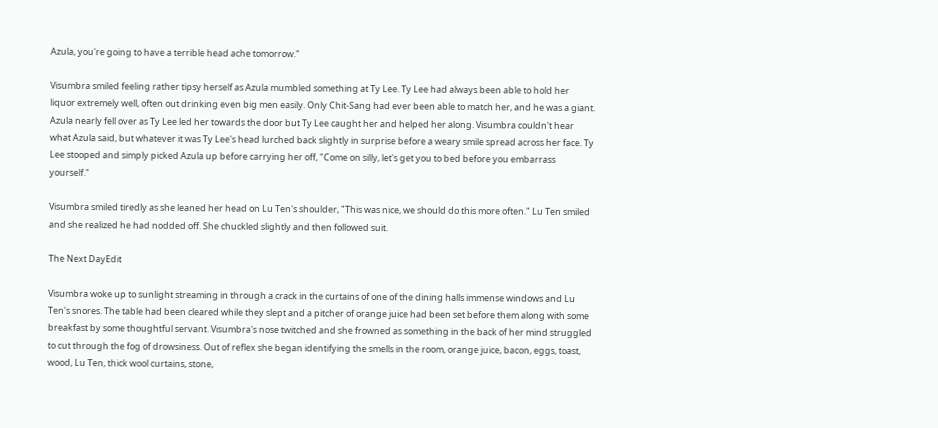Azula, you're going to have a terrible head ache tomorrow."

Visumbra smiled feeling rather tipsy herself as Azula mumbled something at Ty Lee. Ty Lee had always been able to hold her liquor extremely well, often out drinking even big men easily. Only Chit-Sang had ever been able to match her, and he was a giant. Azula nearly fell over as Ty Lee led her towards the door but Ty Lee caught her and helped her along. Visumbra couldn't hear what Azula said, but whatever it was Ty Lee's head lurched back slightly in surprise before a weary smile spread across her face. Ty Lee stooped and simply picked Azula up before carrying her off, "Come on silly, let's get you to bed before you embarrass yourself."

Visumbra smiled tiredly as she leaned her head on Lu Ten's shoulder, "This was nice, we should do this more often." Lu Ten smiled and she realized he had nodded off. She chuckled slightly and then followed suit.

The Next DayEdit

Visumbra woke up to sunlight streaming in through a crack in the curtains of one of the dining halls immense windows and Lu Ten's snores. The table had been cleared while they slept and a pitcher of orange juice had been set before them along with some breakfast by some thoughtful servant. Visumbra's nose twitched and she frowned as something in the back of her mind struggled to cut through the fog of drowsiness. Out of reflex she began identifying the smells in the room, orange juice, bacon, eggs, toast, wood, Lu Ten, thick wool curtains, stone,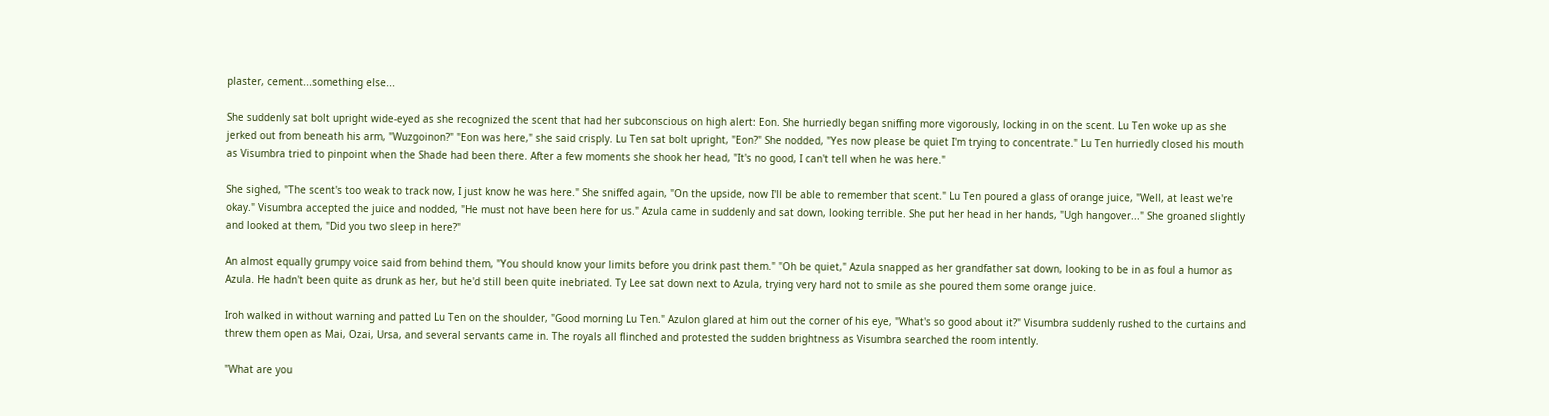plaster, cement...something else...

She suddenly sat bolt upright wide-eyed as she recognized the scent that had her subconscious on high alert: Eon. She hurriedly began sniffing more vigorously, locking in on the scent. Lu Ten woke up as she jerked out from beneath his arm, "Wuzgoinon?" "Eon was here," she said crisply. Lu Ten sat bolt upright, "Eon?" She nodded, "Yes now please be quiet I'm trying to concentrate." Lu Ten hurriedly closed his mouth as Visumbra tried to pinpoint when the Shade had been there. After a few moments she shook her head, "It's no good, I can't tell when he was here."

She sighed, "The scent's too weak to track now, I just know he was here." She sniffed again, "On the upside, now I'll be able to remember that scent." Lu Ten poured a glass of orange juice, "Well, at least we're okay." Visumbra accepted the juice and nodded, "He must not have been here for us." Azula came in suddenly and sat down, looking terrible. She put her head in her hands, "Ugh hangover..." She groaned slightly and looked at them, "Did you two sleep in here?"

An almost equally grumpy voice said from behind them, "You should know your limits before you drink past them." "Oh be quiet," Azula snapped as her grandfather sat down, looking to be in as foul a humor as Azula. He hadn't been quite as drunk as her, but he'd still been quite inebriated. Ty Lee sat down next to Azula, trying very hard not to smile as she poured them some orange juice.

Iroh walked in without warning and patted Lu Ten on the shoulder, "Good morning Lu Ten." Azulon glared at him out the corner of his eye, "What's so good about it?" Visumbra suddenly rushed to the curtains and threw them open as Mai, Ozai, Ursa, and several servants came in. The royals all flinched and protested the sudden brightness as Visumbra searched the room intently.

"What are you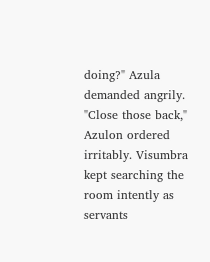doing?" Azula demanded angrily. "Close those back," Azulon ordered irritably. Visumbra kept searching the room intently as servants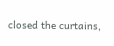closed the curtains,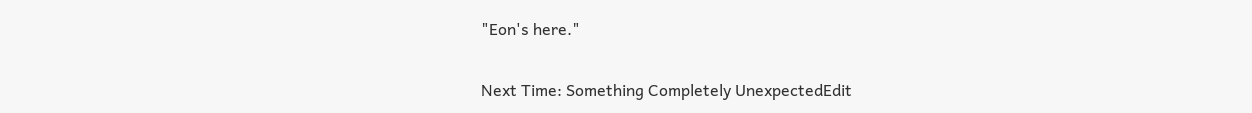"Eon's here."

Next Time: Something Completely UnexpectedEdit